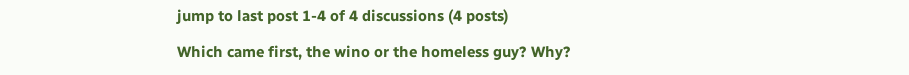jump to last post 1-4 of 4 discussions (4 posts)

Which came first, the wino or the homeless guy? Why?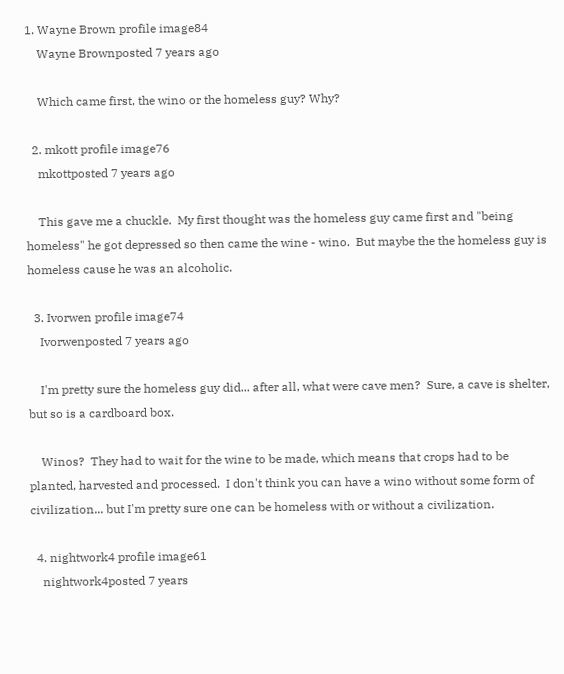1. Wayne Brown profile image84
    Wayne Brownposted 7 years ago

    Which came first, the wino or the homeless guy? Why?

  2. mkott profile image76
    mkottposted 7 years ago

    This gave me a chuckle.  My first thought was the homeless guy came first and "being homeless" he got depressed so then came the wine - wino.  But maybe the the homeless guy is homeless cause he was an alcoholic.

  3. Ivorwen profile image74
    Ivorwenposted 7 years ago

    I'm pretty sure the homeless guy did... after all, what were cave men?  Sure, a cave is shelter, but so is a cardboard box.

    Winos?  They had to wait for the wine to be made, which means that crops had to be planted, harvested and processed.  I don't think you can have a wino without some form of civilization... but I'm pretty sure one can be homeless with or without a civilization.

  4. nightwork4 profile image61
    nightwork4posted 7 years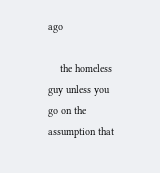ago

    the homeless guy unless you go on the assumption that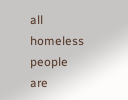all homeless people are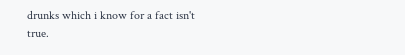drunks which i know for a fact isn't true.